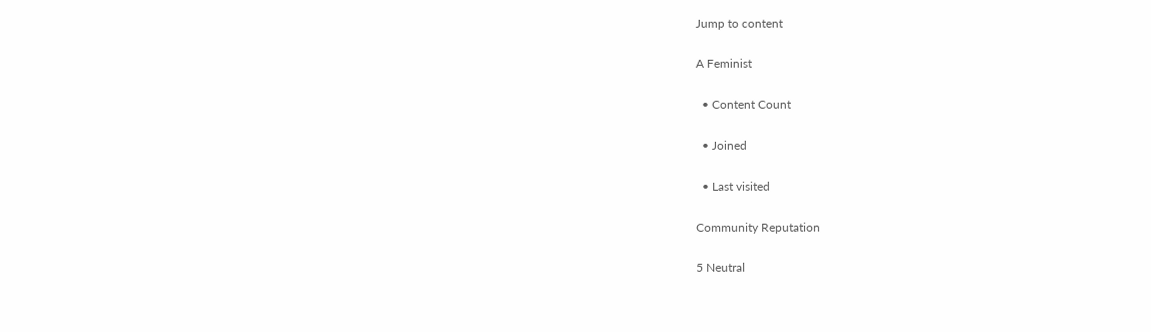Jump to content

A Feminist

  • Content Count

  • Joined

  • Last visited

Community Reputation

5 Neutral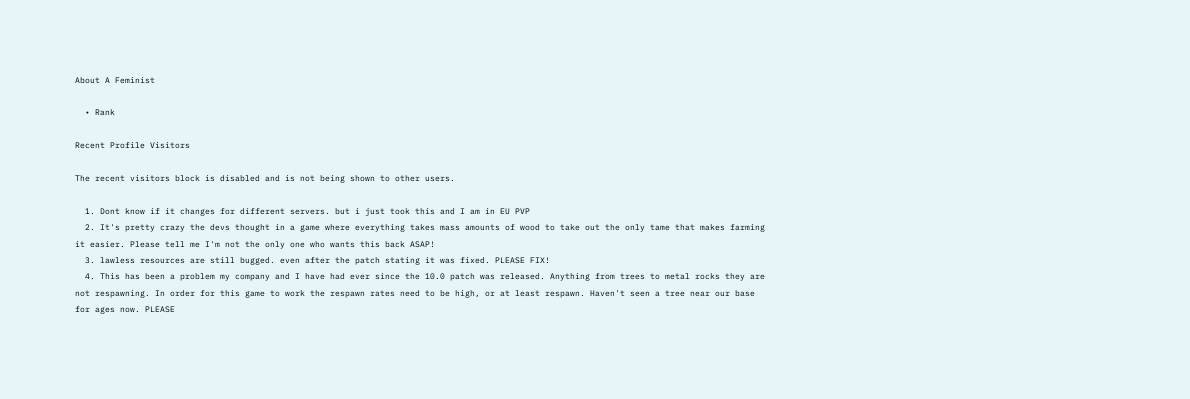About A Feminist

  • Rank

Recent Profile Visitors

The recent visitors block is disabled and is not being shown to other users.

  1. Dont know if it changes for different servers. but i just took this and I am in EU PVP
  2. It's pretty crazy the devs thought in a game where everything takes mass amounts of wood to take out the only tame that makes farming it easier. Please tell me I'm not the only one who wants this back ASAP!
  3. lawless resources are still bugged. even after the patch stating it was fixed. PLEASE FIX!
  4. This has been a problem my company and I have had ever since the 10.0 patch was released. Anything from trees to metal rocks they are not respawning. In order for this game to work the respawn rates need to be high, or at least respawn. Haven't seen a tree near our base for ages now. PLEASE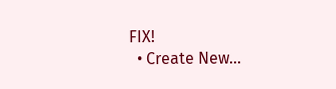FIX!
  • Create New...